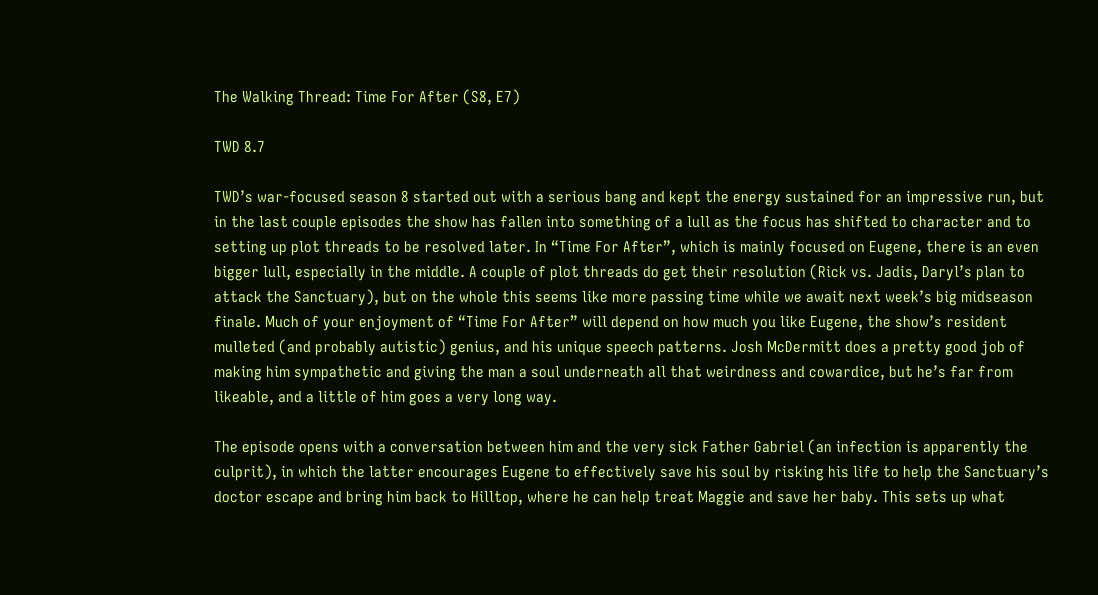The Walking Thread: Time For After (S8, E7)

TWD 8.7

TWD’s war-focused season 8 started out with a serious bang and kept the energy sustained for an impressive run, but in the last couple episodes the show has fallen into something of a lull as the focus has shifted to character and to setting up plot threads to be resolved later. In “Time For After”, which is mainly focused on Eugene, there is an even bigger lull, especially in the middle. A couple of plot threads do get their resolution (Rick vs. Jadis, Daryl’s plan to attack the Sanctuary), but on the whole this seems like more passing time while we await next week’s big midseason finale. Much of your enjoyment of “Time For After” will depend on how much you like Eugene, the show’s resident mulleted (and probably autistic) genius, and his unique speech patterns. Josh McDermitt does a pretty good job of making him sympathetic and giving the man a soul underneath all that weirdness and cowardice, but he’s far from likeable, and a little of him goes a very long way.

The episode opens with a conversation between him and the very sick Father Gabriel (an infection is apparently the culprit), in which the latter encourages Eugene to effectively save his soul by risking his life to help the Sanctuary’s doctor escape and bring him back to Hilltop, where he can help treat Maggie and save her baby. This sets up what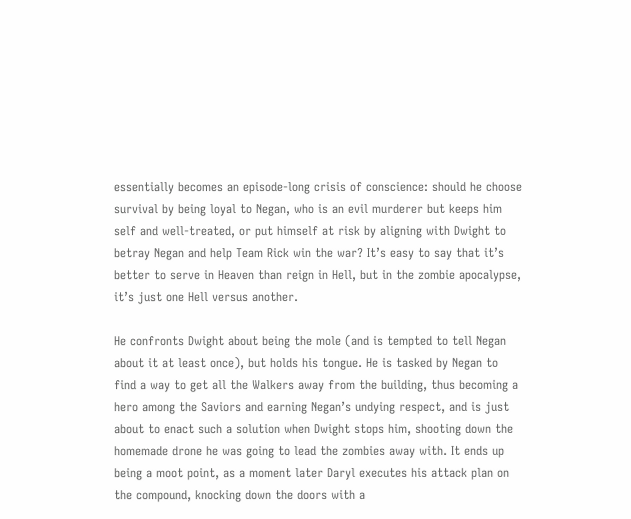essentially becomes an episode-long crisis of conscience: should he choose survival by being loyal to Negan, who is an evil murderer but keeps him self and well-treated, or put himself at risk by aligning with Dwight to betray Negan and help Team Rick win the war? It’s easy to say that it’s better to serve in Heaven than reign in Hell, but in the zombie apocalypse, it’s just one Hell versus another.

He confronts Dwight about being the mole (and is tempted to tell Negan about it at least once), but holds his tongue. He is tasked by Negan to find a way to get all the Walkers away from the building, thus becoming a hero among the Saviors and earning Negan’s undying respect, and is just about to enact such a solution when Dwight stops him, shooting down the homemade drone he was going to lead the zombies away with. It ends up being a moot point, as a moment later Daryl executes his attack plan on the compound, knocking down the doors with a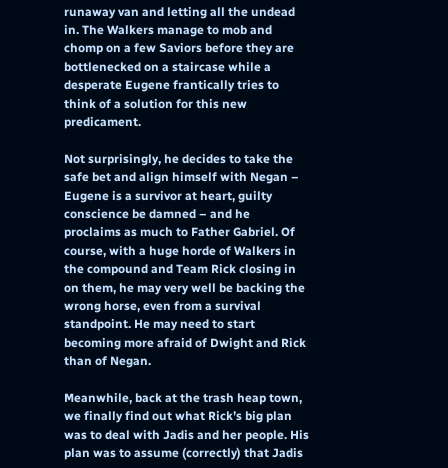runaway van and letting all the undead in. The Walkers manage to mob and chomp on a few Saviors before they are bottlenecked on a staircase while a desperate Eugene frantically tries to think of a solution for this new predicament.

Not surprisingly, he decides to take the safe bet and align himself with Negan – Eugene is a survivor at heart, guilty conscience be damned – and he proclaims as much to Father Gabriel. Of course, with a huge horde of Walkers in the compound and Team Rick closing in on them, he may very well be backing the wrong horse, even from a survival standpoint. He may need to start becoming more afraid of Dwight and Rick than of Negan.

Meanwhile, back at the trash heap town, we finally find out what Rick’s big plan was to deal with Jadis and her people. His plan was to assume (correctly) that Jadis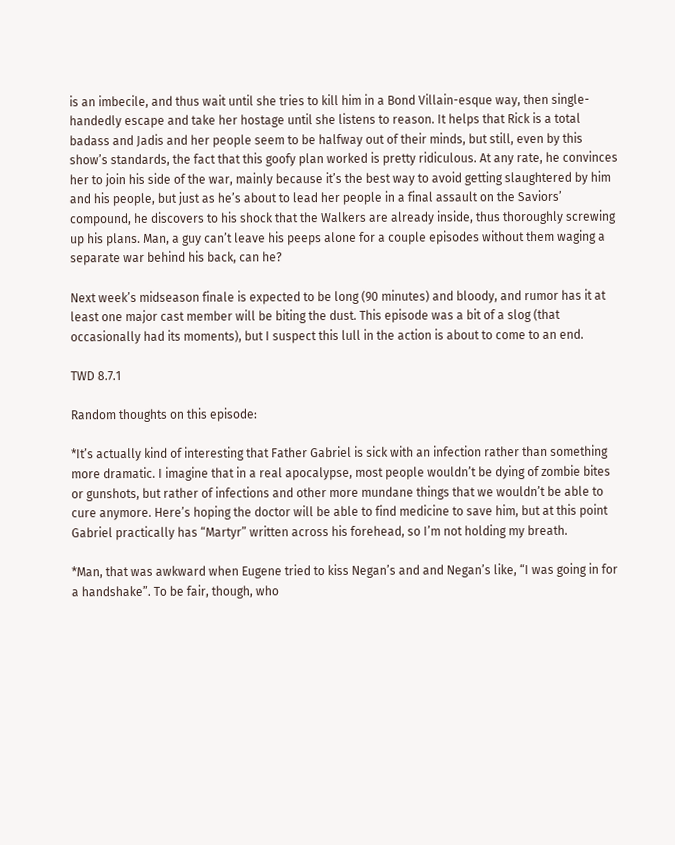is an imbecile, and thus wait until she tries to kill him in a Bond Villain-esque way, then single-handedly escape and take her hostage until she listens to reason. It helps that Rick is a total badass and Jadis and her people seem to be halfway out of their minds, but still, even by this show’s standards, the fact that this goofy plan worked is pretty ridiculous. At any rate, he convinces her to join his side of the war, mainly because it’s the best way to avoid getting slaughtered by him and his people, but just as he’s about to lead her people in a final assault on the Saviors’ compound, he discovers to his shock that the Walkers are already inside, thus thoroughly screwing up his plans. Man, a guy can’t leave his peeps alone for a couple episodes without them waging a separate war behind his back, can he?

Next week’s midseason finale is expected to be long (90 minutes) and bloody, and rumor has it at least one major cast member will be biting the dust. This episode was a bit of a slog (that occasionally had its moments), but I suspect this lull in the action is about to come to an end.

TWD 8.7.1

Random thoughts on this episode:

*It’s actually kind of interesting that Father Gabriel is sick with an infection rather than something more dramatic. I imagine that in a real apocalypse, most people wouldn’t be dying of zombie bites or gunshots, but rather of infections and other more mundane things that we wouldn’t be able to cure anymore. Here’s hoping the doctor will be able to find medicine to save him, but at this point Gabriel practically has “Martyr” written across his forehead, so I’m not holding my breath.

*Man, that was awkward when Eugene tried to kiss Negan’s and and Negan’s like, “I was going in for a handshake”. To be fair, though, who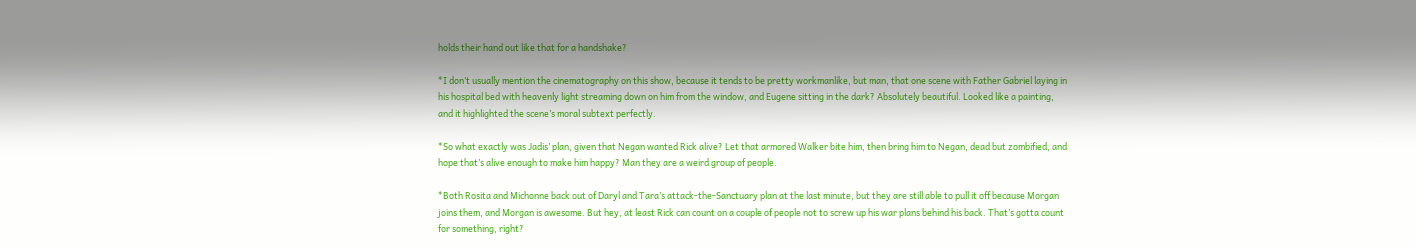holds their hand out like that for a handshake?

*I don’t usually mention the cinematography on this show, because it tends to be pretty workmanlike, but man, that one scene with Father Gabriel laying in his hospital bed with heavenly light streaming down on him from the window, and Eugene sitting in the dark? Absolutely beautiful. Looked like a painting, and it highlighted the scene’s moral subtext perfectly.

*So what exactly was Jadis’ plan, given that Negan wanted Rick alive? Let that armored Walker bite him, then bring him to Negan, dead but zombified, and hope that’s alive enough to make him happy? Man they are a weird group of people.

*Both Rosita and Michonne back out of Daryl and Tara’s attack-the-Sanctuary plan at the last minute, but they are still able to pull it off because Morgan joins them, and Morgan is awesome. But hey, at least Rick can count on a couple of people not to screw up his war plans behind his back. That’s gotta count for something, right?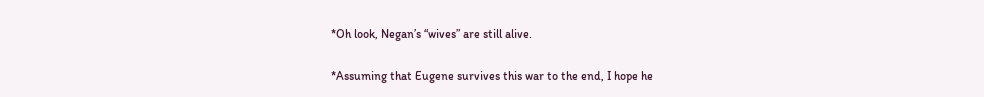*Oh look, Negan’s “wives” are still alive.

*Assuming that Eugene survives this war to the end, I hope he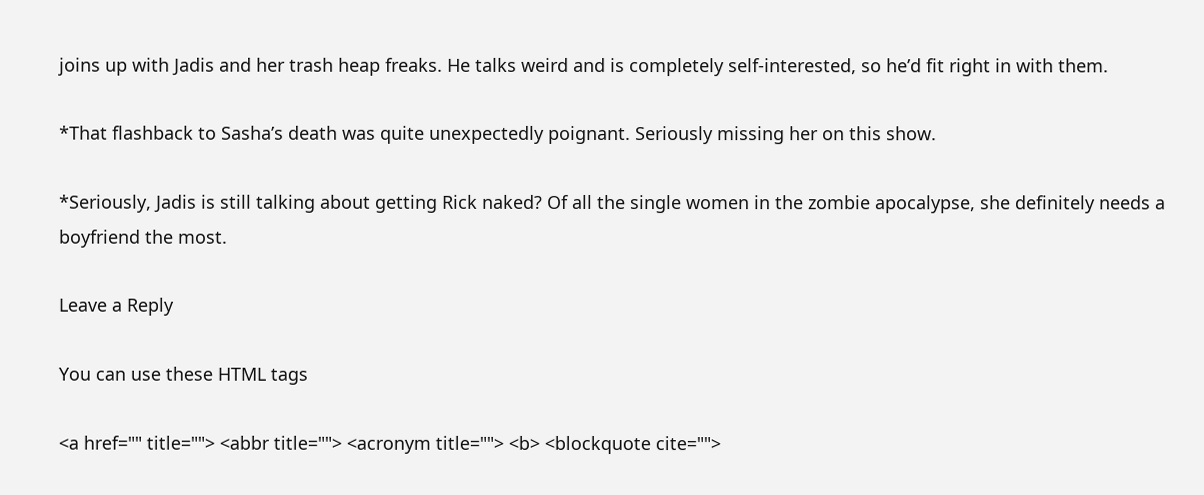joins up with Jadis and her trash heap freaks. He talks weird and is completely self-interested, so he’d fit right in with them.

*That flashback to Sasha’s death was quite unexpectedly poignant. Seriously missing her on this show.

*Seriously, Jadis is still talking about getting Rick naked? Of all the single women in the zombie apocalypse, she definitely needs a boyfriend the most.

Leave a Reply

You can use these HTML tags

<a href="" title=""> <abbr title=""> <acronym title=""> <b> <blockquote cite="">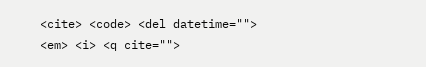<cite> <code> <del datetime=""> <em> <i> <q cite="">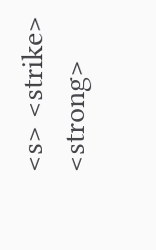<s> <strike> <strong>